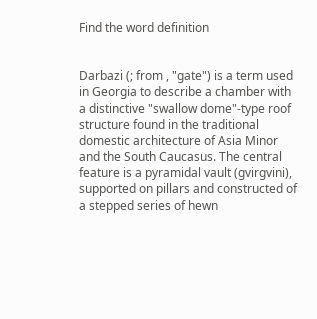Find the word definition


Darbazi (; from , "gate") is a term used in Georgia to describe a chamber with a distinctive "swallow dome"-type roof structure found in the traditional domestic architecture of Asia Minor and the South Caucasus. The central feature is a pyramidal vault (gvirgvini), supported on pillars and constructed of a stepped series of hewn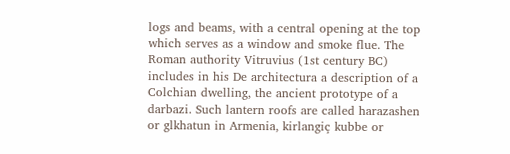logs and beams, with a central opening at the top which serves as a window and smoke flue. The Roman authority Vitruvius (1st century BC) includes in his De architectura a description of a Colchian dwelling, the ancient prototype of a darbazi. Such lantern roofs are called harazashen or glkhatun in Armenia, kirlangiç kubbe or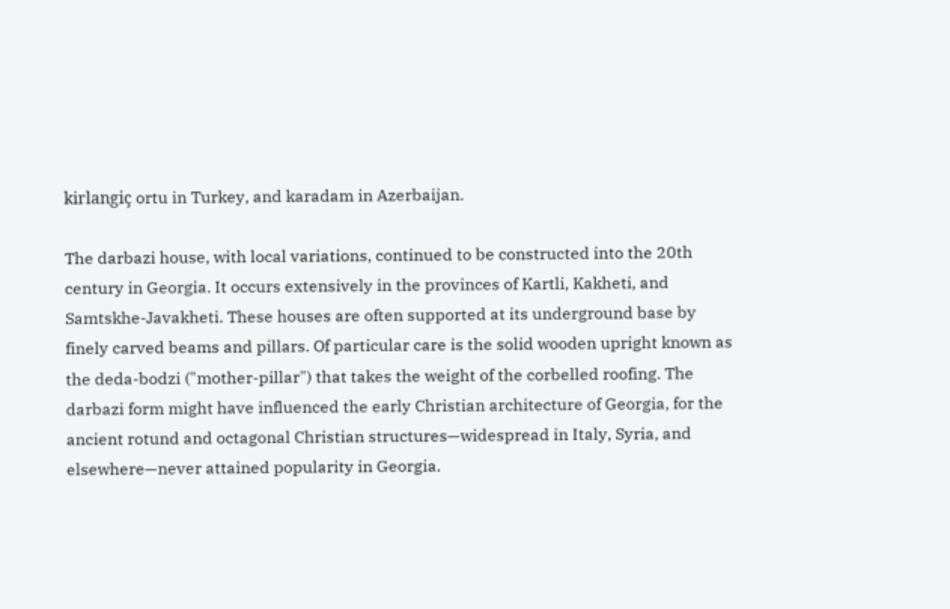kirlangiç ortu in Turkey, and karadam in Azerbaijan.

The darbazi house, with local variations, continued to be constructed into the 20th century in Georgia. It occurs extensively in the provinces of Kartli, Kakheti, and Samtskhe-Javakheti. These houses are often supported at its underground base by finely carved beams and pillars. Of particular care is the solid wooden upright known as the deda-bodzi ("mother-pillar") that takes the weight of the corbelled roofing. The darbazi form might have influenced the early Christian architecture of Georgia, for the ancient rotund and octagonal Christian structures—widespread in Italy, Syria, and elsewhere—never attained popularity in Georgia.